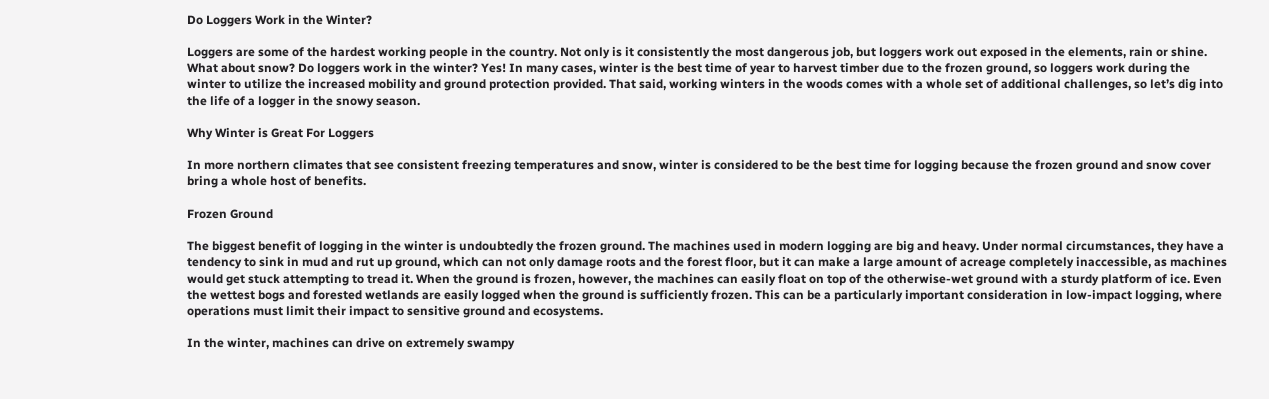Do Loggers Work in the Winter?

Loggers are some of the hardest working people in the country. Not only is it consistently the most dangerous job, but loggers work out exposed in the elements, rain or shine. What about snow? Do loggers work in the winter? Yes! In many cases, winter is the best time of year to harvest timber due to the frozen ground, so loggers work during the winter to utilize the increased mobility and ground protection provided. That said, working winters in the woods comes with a whole set of additional challenges, so let’s dig into the life of a logger in the snowy season.

Why Winter is Great For Loggers

In more northern climates that see consistent freezing temperatures and snow, winter is considered to be the best time for logging because the frozen ground and snow cover bring a whole host of benefits.

Frozen Ground

The biggest benefit of logging in the winter is undoubtedly the frozen ground. The machines used in modern logging are big and heavy. Under normal circumstances, they have a tendency to sink in mud and rut up ground, which can not only damage roots and the forest floor, but it can make a large amount of acreage completely inaccessible, as machines would get stuck attempting to tread it. When the ground is frozen, however, the machines can easily float on top of the otherwise-wet ground with a sturdy platform of ice. Even the wettest bogs and forested wetlands are easily logged when the ground is sufficiently frozen. This can be a particularly important consideration in low-impact logging, where operations must limit their impact to sensitive ground and ecosystems.

In the winter, machines can drive on extremely swampy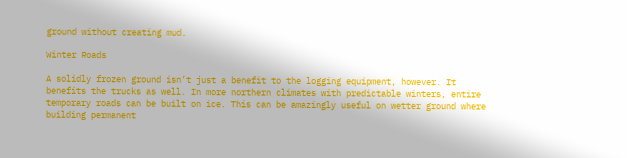ground without creating mud.

Winter Roads

A solidly frozen ground isn’t just a benefit to the logging equipment, however. It benefits the trucks as well. In more northern climates with predictable winters, entire temporary roads can be built on ice. This can be amazingly useful on wetter ground where building permanent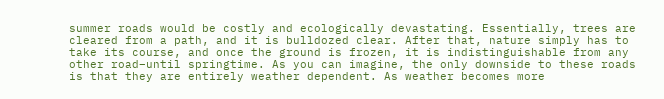summer roads would be costly and ecologically devastating. Essentially, trees are cleared from a path, and it is bulldozed clear. After that, nature simply has to take its course, and once the ground is frozen, it is indistinguishable from any other road–until springtime. As you can imagine, the only downside to these roads is that they are entirely weather dependent. As weather becomes more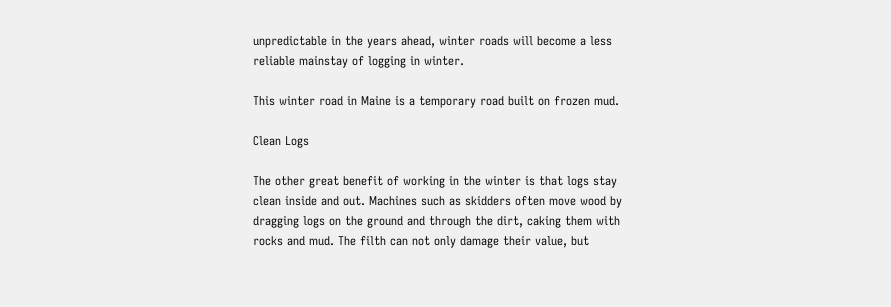unpredictable in the years ahead, winter roads will become a less reliable mainstay of logging in winter.

This winter road in Maine is a temporary road built on frozen mud.

Clean Logs

The other great benefit of working in the winter is that logs stay clean inside and out. Machines such as skidders often move wood by dragging logs on the ground and through the dirt, caking them with rocks and mud. The filth can not only damage their value, but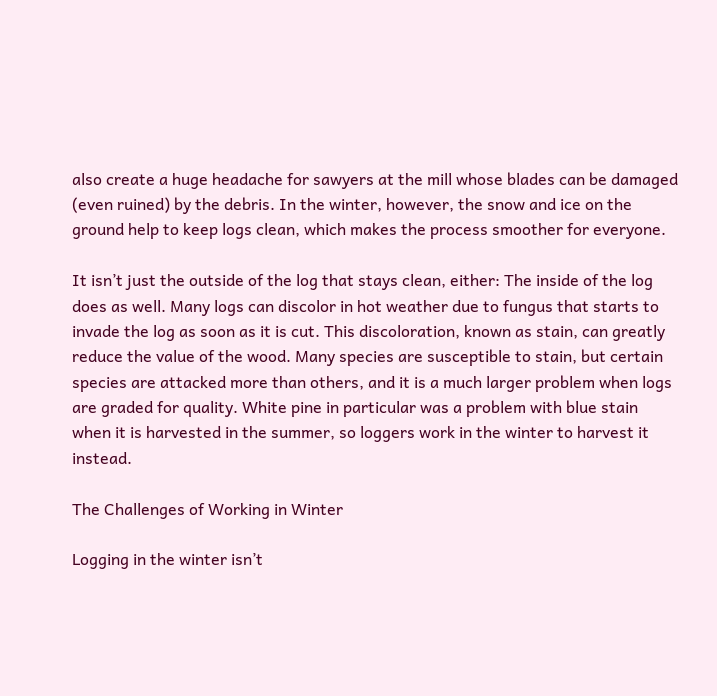also create a huge headache for sawyers at the mill whose blades can be damaged (even ruined) by the debris. In the winter, however, the snow and ice on the ground help to keep logs clean, which makes the process smoother for everyone.

It isn’t just the outside of the log that stays clean, either: The inside of the log does as well. Many logs can discolor in hot weather due to fungus that starts to invade the log as soon as it is cut. This discoloration, known as stain, can greatly reduce the value of the wood. Many species are susceptible to stain, but certain species are attacked more than others, and it is a much larger problem when logs are graded for quality. White pine in particular was a problem with blue stain when it is harvested in the summer, so loggers work in the winter to harvest it instead.

The Challenges of Working in Winter

Logging in the winter isn’t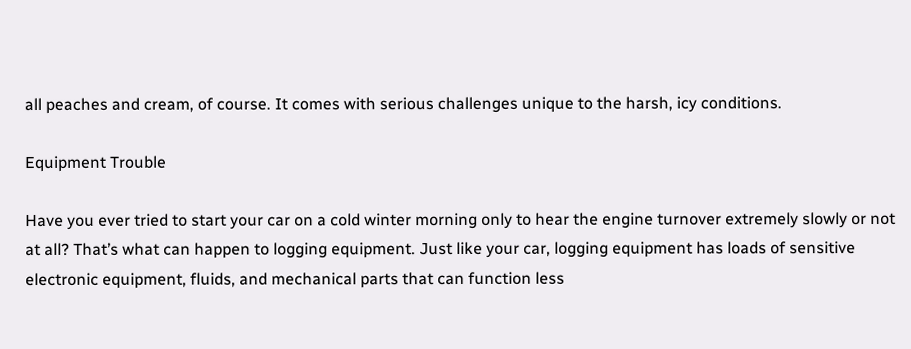all peaches and cream, of course. It comes with serious challenges unique to the harsh, icy conditions.

Equipment Trouble

Have you ever tried to start your car on a cold winter morning only to hear the engine turnover extremely slowly or not at all? That’s what can happen to logging equipment. Just like your car, logging equipment has loads of sensitive electronic equipment, fluids, and mechanical parts that can function less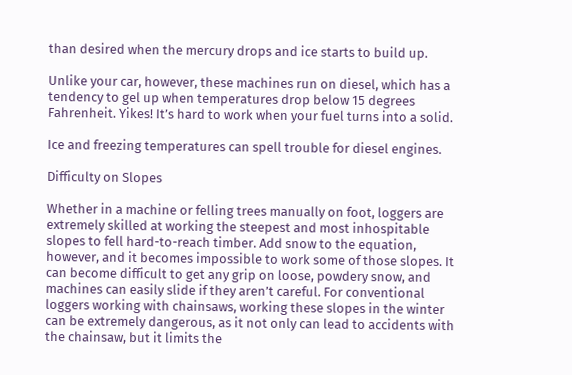than desired when the mercury drops and ice starts to build up.

Unlike your car, however, these machines run on diesel, which has a tendency to gel up when temperatures drop below 15 degrees Fahrenheit. Yikes! It’s hard to work when your fuel turns into a solid.

Ice and freezing temperatures can spell trouble for diesel engines.

Difficulty on Slopes

Whether in a machine or felling trees manually on foot, loggers are extremely skilled at working the steepest and most inhospitable slopes to fell hard-to-reach timber. Add snow to the equation, however, and it becomes impossible to work some of those slopes. It can become difficult to get any grip on loose, powdery snow, and machines can easily slide if they aren’t careful. For conventional loggers working with chainsaws, working these slopes in the winter can be extremely dangerous, as it not only can lead to accidents with the chainsaw, but it limits the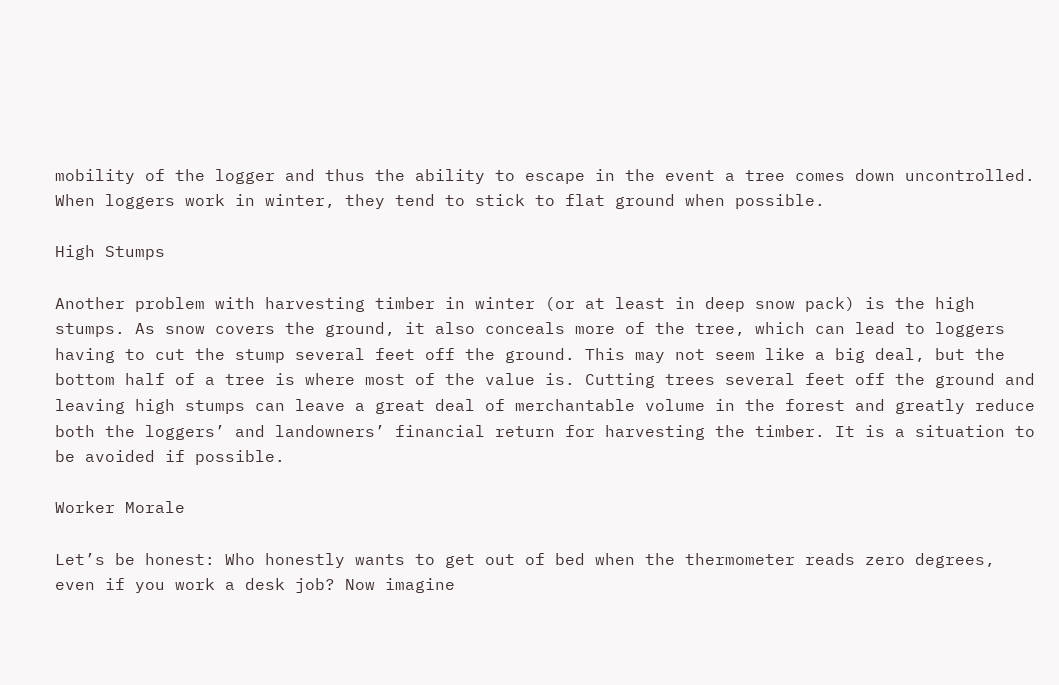mobility of the logger and thus the ability to escape in the event a tree comes down uncontrolled. When loggers work in winter, they tend to stick to flat ground when possible.

High Stumps

Another problem with harvesting timber in winter (or at least in deep snow pack) is the high stumps. As snow covers the ground, it also conceals more of the tree, which can lead to loggers having to cut the stump several feet off the ground. This may not seem like a big deal, but the bottom half of a tree is where most of the value is. Cutting trees several feet off the ground and leaving high stumps can leave a great deal of merchantable volume in the forest and greatly reduce both the loggers’ and landowners’ financial return for harvesting the timber. It is a situation to be avoided if possible.

Worker Morale

Let’s be honest: Who honestly wants to get out of bed when the thermometer reads zero degrees, even if you work a desk job? Now imagine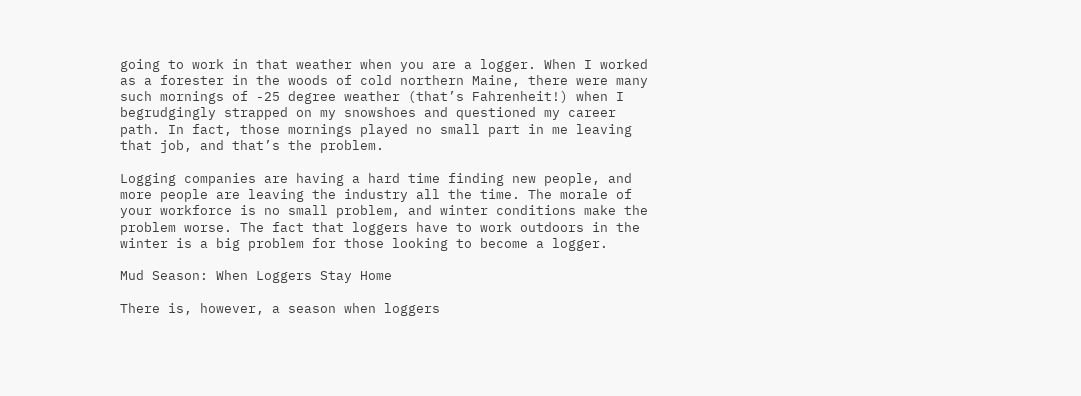going to work in that weather when you are a logger. When I worked as a forester in the woods of cold northern Maine, there were many such mornings of -25 degree weather (that’s Fahrenheit!) when I begrudgingly strapped on my snowshoes and questioned my career path. In fact, those mornings played no small part in me leaving that job, and that’s the problem.

Logging companies are having a hard time finding new people, and more people are leaving the industry all the time. The morale of your workforce is no small problem, and winter conditions make the problem worse. The fact that loggers have to work outdoors in the winter is a big problem for those looking to become a logger.

Mud Season: When Loggers Stay Home

There is, however, a season when loggers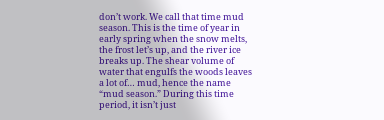don’t work. We call that time mud season. This is the time of year in early spring when the snow melts, the frost let’s up, and the river ice breaks up. The shear volume of water that engulfs the woods leaves a lot of… mud, hence the name “mud season.” During this time period, it isn’t just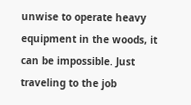unwise to operate heavy equipment in the woods, it can be impossible. Just traveling to the job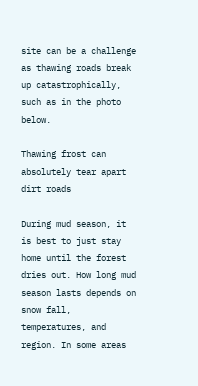site can be a challenge as thawing roads break up catastrophically, such as in the photo below.

Thawing frost can absolutely tear apart dirt roads

During mud season, it is best to just stay home until the forest dries out. How long mud season lasts depends on snow fall, temperatures, and region. In some areas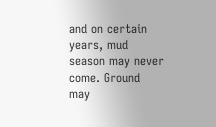and on certain years, mud season may never come. Ground may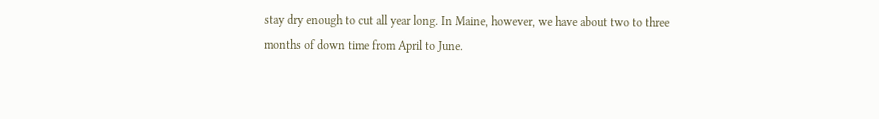stay dry enough to cut all year long. In Maine, however, we have about two to three months of down time from April to June.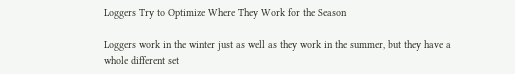Loggers Try to Optimize Where They Work for the Season

Loggers work in the winter just as well as they work in the summer, but they have a whole different set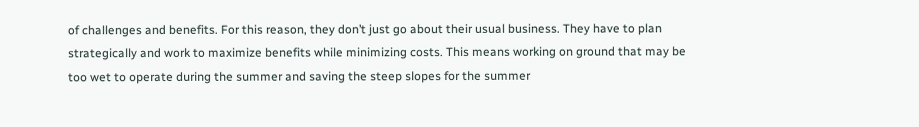of challenges and benefits. For this reason, they don’t just go about their usual business. They have to plan strategically and work to maximize benefits while minimizing costs. This means working on ground that may be too wet to operate during the summer and saving the steep slopes for the summer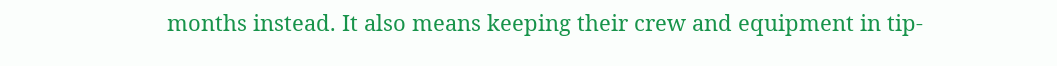months instead. It also means keeping their crew and equipment in tip-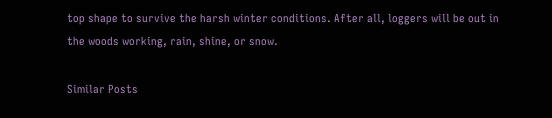top shape to survive the harsh winter conditions. After all, loggers will be out in the woods working, rain, shine, or snow.

Similar Posts